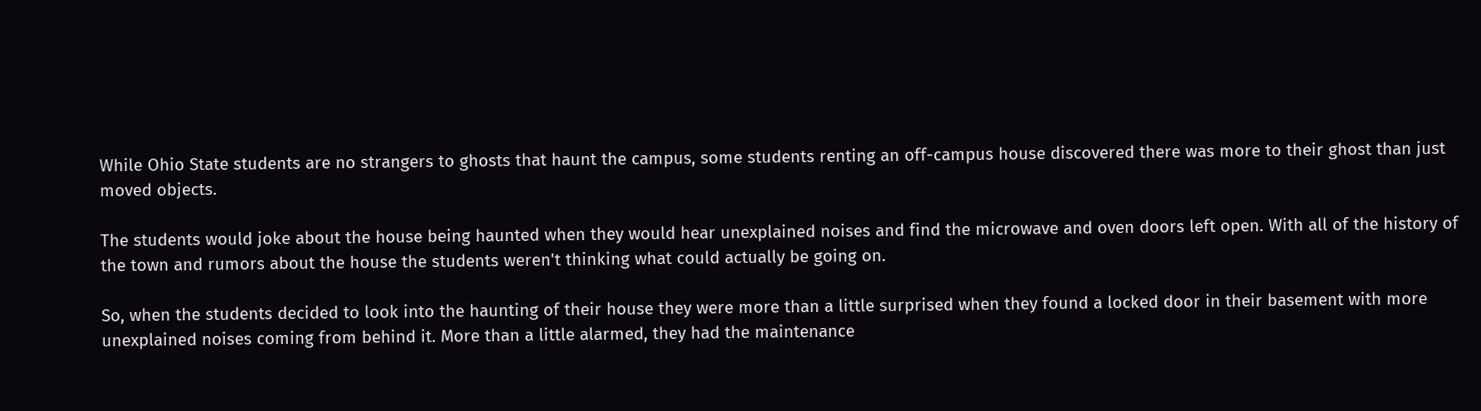While Ohio State students are no strangers to ghosts that haunt the campus, some students renting an off-campus house discovered there was more to their ghost than just moved objects.

The students would joke about the house being haunted when they would hear unexplained noises and find the microwave and oven doors left open. With all of the history of the town and rumors about the house the students weren't thinking what could actually be going on.

So, when the students decided to look into the haunting of their house they were more than a little surprised when they found a locked door in their basement with more unexplained noises coming from behind it. More than a little alarmed, they had the maintenance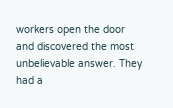workers open the door and discovered the most unbelievable answer. They had a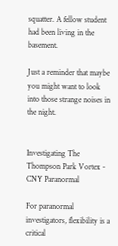squatter. A fellow student had been living in the basement.

Just a reminder that maybe you might want to look into those strange noises in the night.


Investigating The Thompson Park Vortex - CNY Paranormal

For paranormal investigators, flexibility is a critical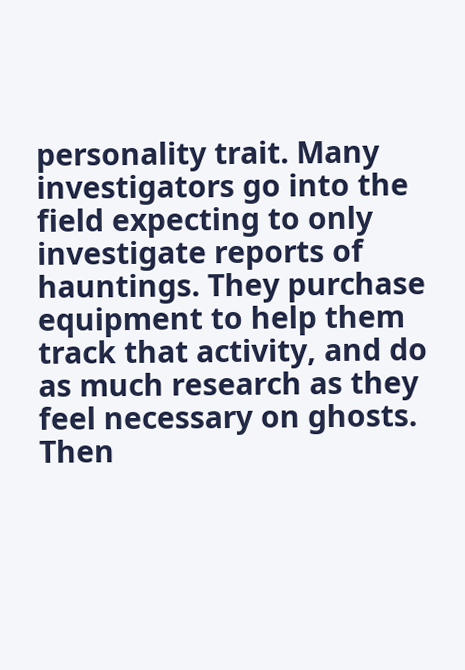personality trait. Many investigators go into the field expecting to only investigate reports of hauntings. They purchase equipment to help them track that activity, and do as much research as they feel necessary on ghosts. Then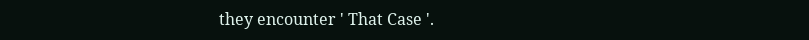they encounter ' That Case '.